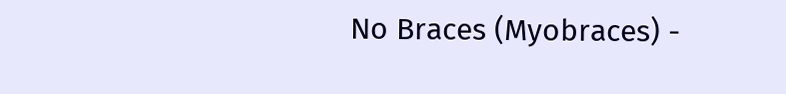No Braces (Myobraces) -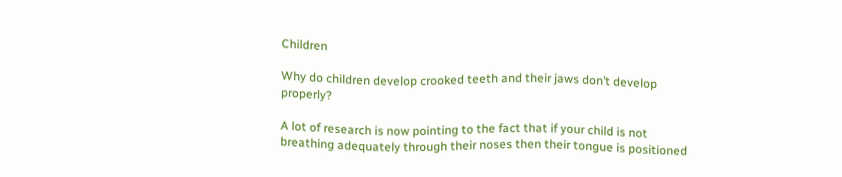Children

Why do children develop crooked teeth and their jaws don’t develop properly?

A lot of research is now pointing to the fact that if your child is not breathing adequately through their noses then their tongue is positioned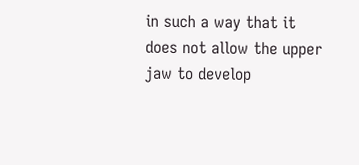in such a way that it does not allow the upper jaw to develop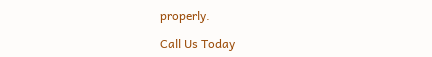properly.

Call Us Today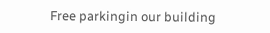Free parkingin our building